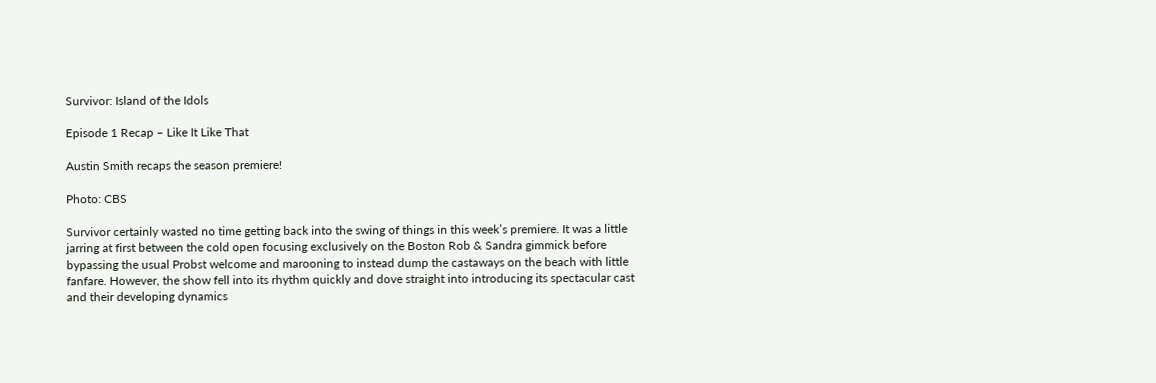Survivor: Island of the Idols

Episode 1 Recap – Like It Like That

Austin Smith recaps the season premiere!

Photo: CBS

Survivor certainly wasted no time getting back into the swing of things in this week’s premiere. It was a little jarring at first between the cold open focusing exclusively on the Boston Rob & Sandra gimmick before bypassing the usual Probst welcome and marooning to instead dump the castaways on the beach with little fanfare. However, the show fell into its rhythm quickly and dove straight into introducing its spectacular cast and their developing dynamics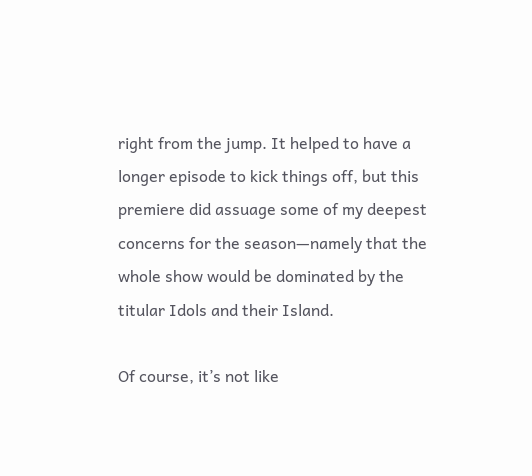right from the jump. It helped to have a longer episode to kick things off, but this premiere did assuage some of my deepest concerns for the season—namely that the whole show would be dominated by the titular Idols and their Island.

Of course, it’s not like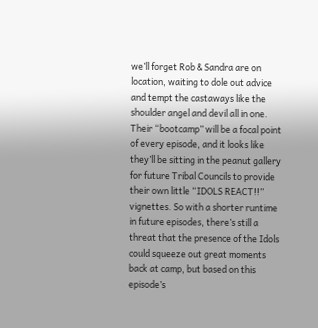we’ll forget Rob & Sandra are on location, waiting to dole out advice and tempt the castaways like the shoulder angel and devil all in one. Their “bootcamp” will be a focal point of every episode, and it looks like they’ll be sitting in the peanut gallery for future Tribal Councils to provide their own little “IDOLS REACT!!” vignettes. So with a shorter runtime in future episodes, there’s still a threat that the presence of the Idols could squeeze out great moments back at camp, but based on this episode’s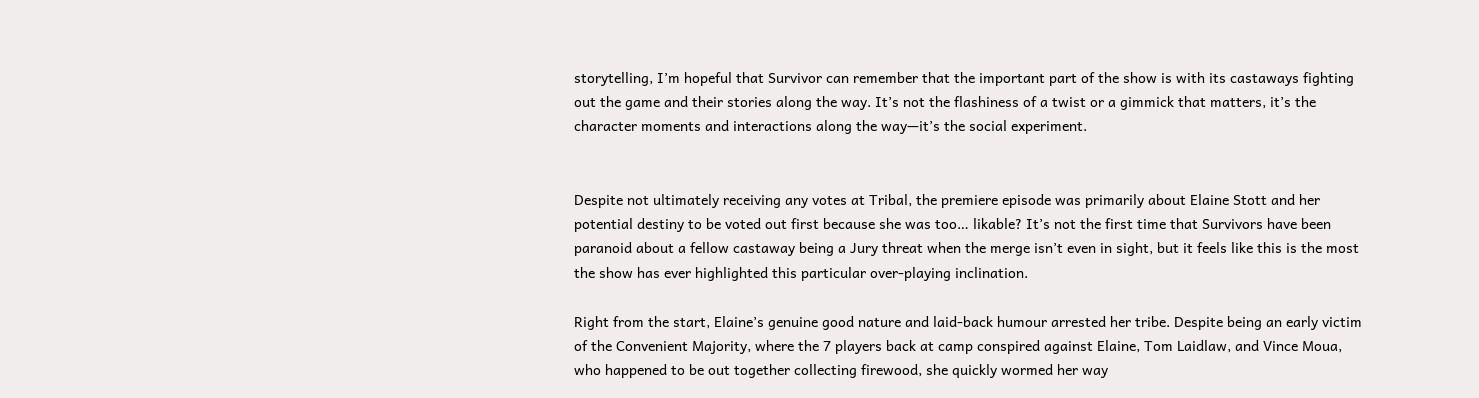storytelling, I’m hopeful that Survivor can remember that the important part of the show is with its castaways fighting out the game and their stories along the way. It’s not the flashiness of a twist or a gimmick that matters, it’s the character moments and interactions along the way—it’s the social experiment.


Despite not ultimately receiving any votes at Tribal, the premiere episode was primarily about Elaine Stott and her potential destiny to be voted out first because she was too… likable? It’s not the first time that Survivors have been paranoid about a fellow castaway being a Jury threat when the merge isn’t even in sight, but it feels like this is the most the show has ever highlighted this particular over-playing inclination.

Right from the start, Elaine’s genuine good nature and laid-back humour arrested her tribe. Despite being an early victim of the Convenient Majority, where the 7 players back at camp conspired against Elaine, Tom Laidlaw, and Vince Moua, who happened to be out together collecting firewood, she quickly wormed her way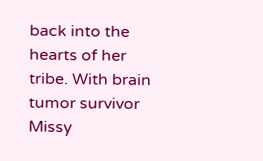back into the hearts of her tribe. With brain tumor survivor Missy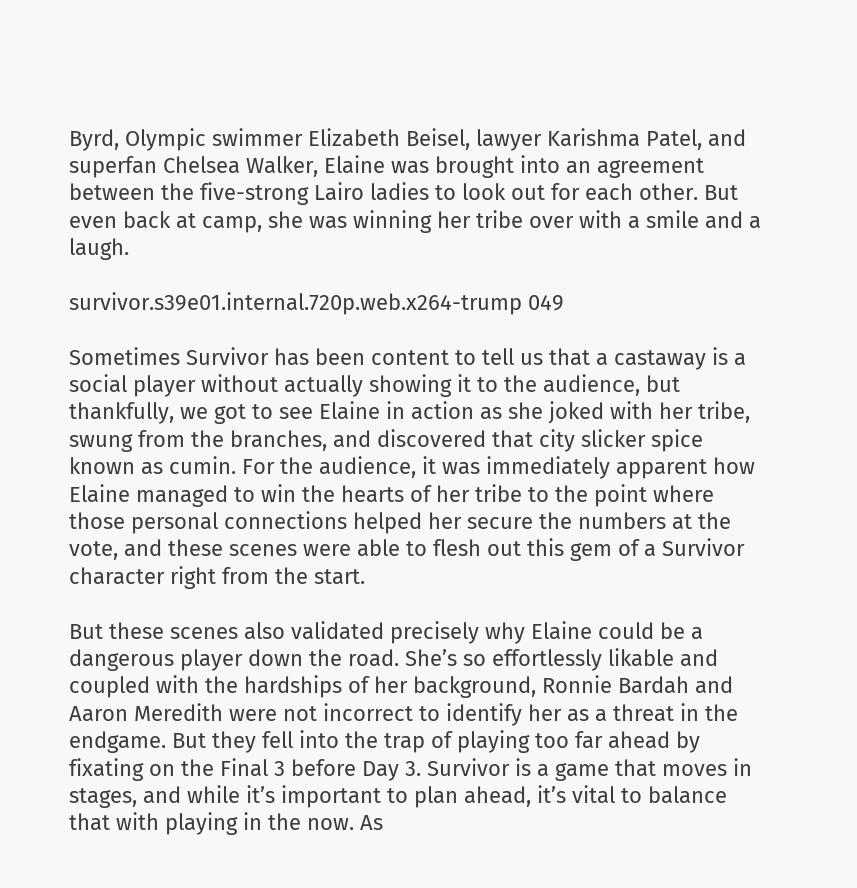Byrd, Olympic swimmer Elizabeth Beisel, lawyer Karishma Patel, and superfan Chelsea Walker, Elaine was brought into an agreement between the five-strong Lairo ladies to look out for each other. But even back at camp, she was winning her tribe over with a smile and a laugh.

survivor.s39e01.internal.720p.web.x264-trump 049

Sometimes Survivor has been content to tell us that a castaway is a social player without actually showing it to the audience, but thankfully, we got to see Elaine in action as she joked with her tribe, swung from the branches, and discovered that city slicker spice known as cumin. For the audience, it was immediately apparent how Elaine managed to win the hearts of her tribe to the point where those personal connections helped her secure the numbers at the vote, and these scenes were able to flesh out this gem of a Survivor character right from the start.

But these scenes also validated precisely why Elaine could be a dangerous player down the road. She’s so effortlessly likable and coupled with the hardships of her background, Ronnie Bardah and Aaron Meredith were not incorrect to identify her as a threat in the endgame. But they fell into the trap of playing too far ahead by fixating on the Final 3 before Day 3. Survivor is a game that moves in stages, and while it’s important to plan ahead, it’s vital to balance that with playing in the now. As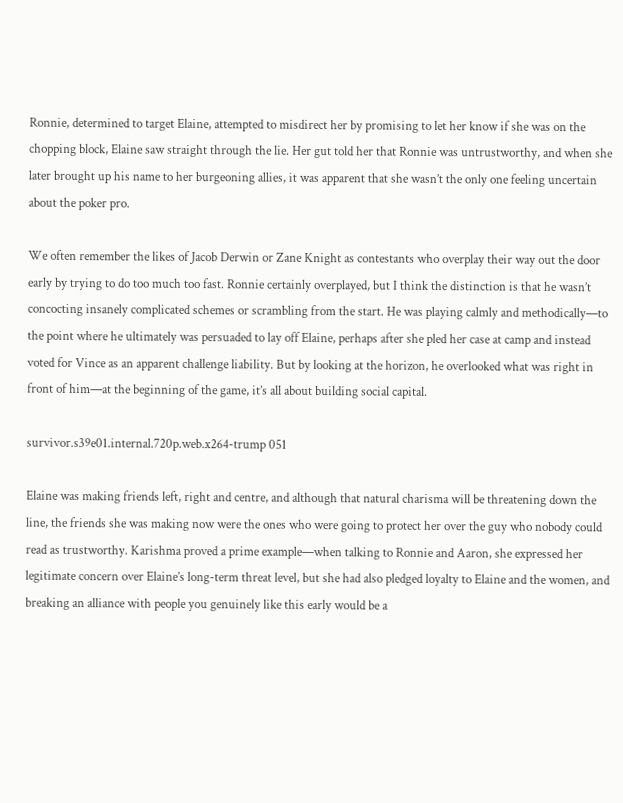Ronnie, determined to target Elaine, attempted to misdirect her by promising to let her know if she was on the chopping block, Elaine saw straight through the lie. Her gut told her that Ronnie was untrustworthy, and when she later brought up his name to her burgeoning allies, it was apparent that she wasn’t the only one feeling uncertain about the poker pro.

We often remember the likes of Jacob Derwin or Zane Knight as contestants who overplay their way out the door early by trying to do too much too fast. Ronnie certainly overplayed, but I think the distinction is that he wasn’t concocting insanely complicated schemes or scrambling from the start. He was playing calmly and methodically—to the point where he ultimately was persuaded to lay off Elaine, perhaps after she pled her case at camp and instead voted for Vince as an apparent challenge liability. But by looking at the horizon, he overlooked what was right in front of him—at the beginning of the game, it’s all about building social capital.

survivor.s39e01.internal.720p.web.x264-trump 051

Elaine was making friends left, right and centre, and although that natural charisma will be threatening down the line, the friends she was making now were the ones who were going to protect her over the guy who nobody could read as trustworthy. Karishma proved a prime example—when talking to Ronnie and Aaron, she expressed her legitimate concern over Elaine’s long-term threat level, but she had also pledged loyalty to Elaine and the women, and breaking an alliance with people you genuinely like this early would be a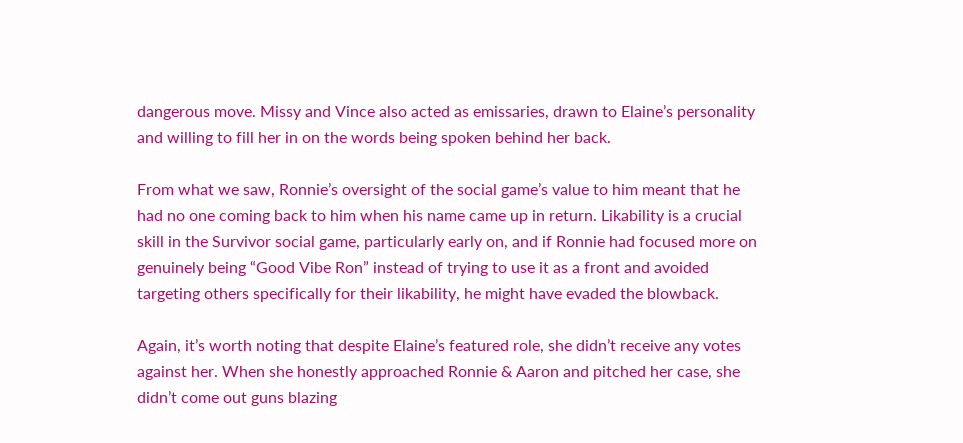dangerous move. Missy and Vince also acted as emissaries, drawn to Elaine’s personality and willing to fill her in on the words being spoken behind her back.

From what we saw, Ronnie’s oversight of the social game’s value to him meant that he had no one coming back to him when his name came up in return. Likability is a crucial skill in the Survivor social game, particularly early on, and if Ronnie had focused more on genuinely being “Good Vibe Ron” instead of trying to use it as a front and avoided targeting others specifically for their likability, he might have evaded the blowback.

Again, it’s worth noting that despite Elaine’s featured role, she didn’t receive any votes against her. When she honestly approached Ronnie & Aaron and pitched her case, she didn’t come out guns blazing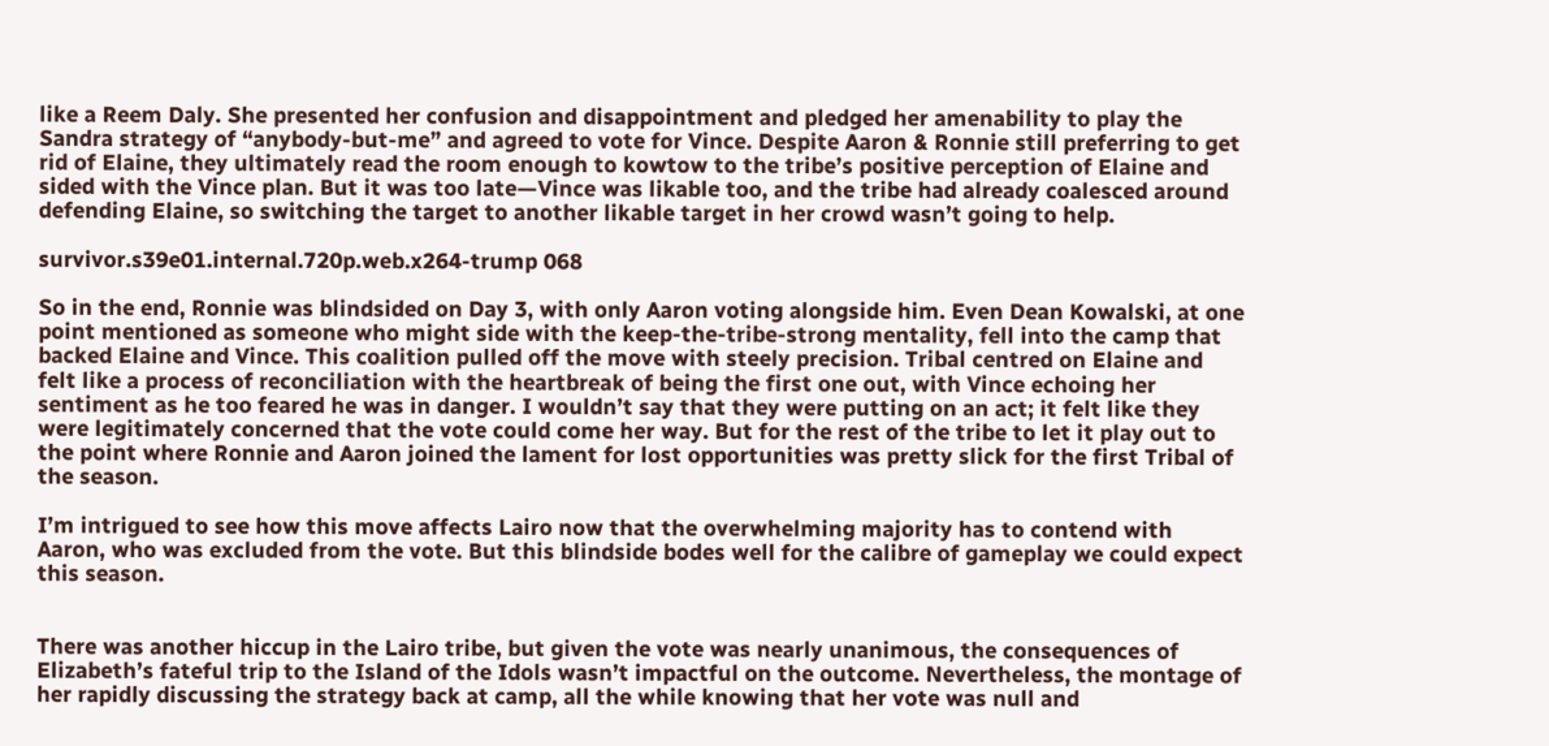like a Reem Daly. She presented her confusion and disappointment and pledged her amenability to play the Sandra strategy of “anybody-but-me” and agreed to vote for Vince. Despite Aaron & Ronnie still preferring to get rid of Elaine, they ultimately read the room enough to kowtow to the tribe’s positive perception of Elaine and sided with the Vince plan. But it was too late—Vince was likable too, and the tribe had already coalesced around defending Elaine, so switching the target to another likable target in her crowd wasn’t going to help.

survivor.s39e01.internal.720p.web.x264-trump 068

So in the end, Ronnie was blindsided on Day 3, with only Aaron voting alongside him. Even Dean Kowalski, at one point mentioned as someone who might side with the keep-the-tribe-strong mentality, fell into the camp that backed Elaine and Vince. This coalition pulled off the move with steely precision. Tribal centred on Elaine and felt like a process of reconciliation with the heartbreak of being the first one out, with Vince echoing her sentiment as he too feared he was in danger. I wouldn’t say that they were putting on an act; it felt like they were legitimately concerned that the vote could come her way. But for the rest of the tribe to let it play out to the point where Ronnie and Aaron joined the lament for lost opportunities was pretty slick for the first Tribal of the season.

I’m intrigued to see how this move affects Lairo now that the overwhelming majority has to contend with Aaron, who was excluded from the vote. But this blindside bodes well for the calibre of gameplay we could expect this season.


There was another hiccup in the Lairo tribe, but given the vote was nearly unanimous, the consequences of Elizabeth’s fateful trip to the Island of the Idols wasn’t impactful on the outcome. Nevertheless, the montage of her rapidly discussing the strategy back at camp, all the while knowing that her vote was null and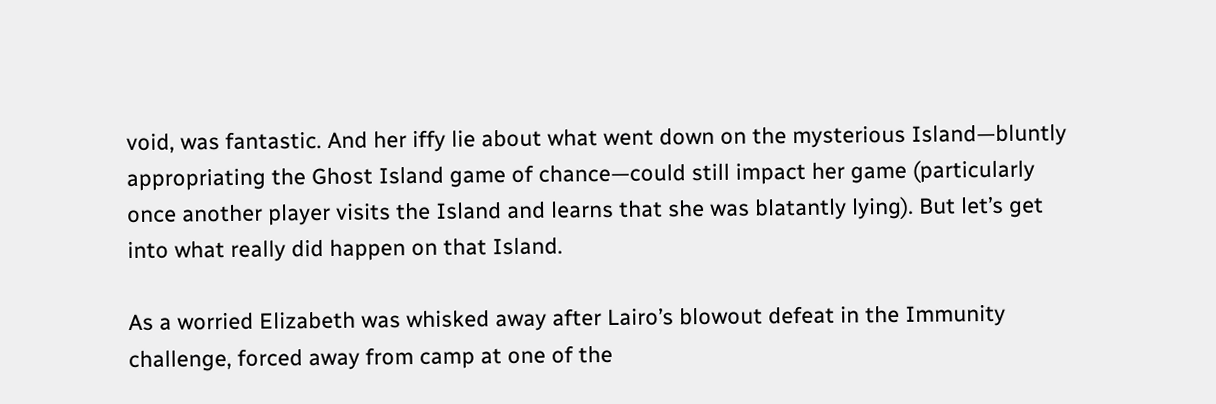void, was fantastic. And her iffy lie about what went down on the mysterious Island—bluntly appropriating the Ghost Island game of chance—could still impact her game (particularly once another player visits the Island and learns that she was blatantly lying). But let’s get into what really did happen on that Island.

As a worried Elizabeth was whisked away after Lairo’s blowout defeat in the Immunity challenge, forced away from camp at one of the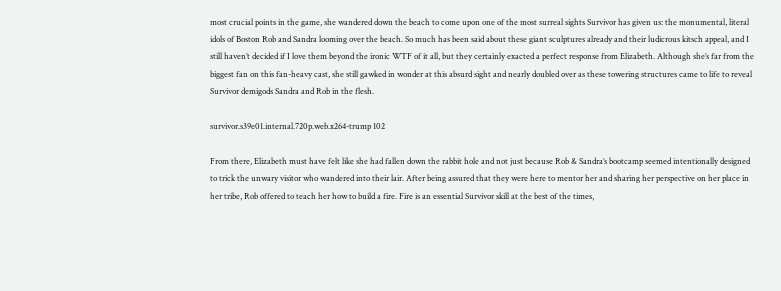most crucial points in the game, she wandered down the beach to come upon one of the most surreal sights Survivor has given us: the monumental, literal idols of Boston Rob and Sandra looming over the beach. So much has been said about these giant sculptures already and their ludicrous kitsch appeal, and I still haven’t decided if I love them beyond the ironic WTF of it all, but they certainly exacted a perfect response from Elizabeth. Although she’s far from the biggest fan on this fan-heavy cast, she still gawked in wonder at this absurd sight and nearly doubled over as these towering structures came to life to reveal Survivor demigods Sandra and Rob in the flesh.

survivor.s39e01.internal.720p.web.x264-trump 102

From there, Elizabeth must have felt like she had fallen down the rabbit hole and not just because Rob & Sandra’s bootcamp seemed intentionally designed to trick the unwary visitor who wandered into their lair. After being assured that they were here to mentor her and sharing her perspective on her place in her tribe, Rob offered to teach her how to build a fire. Fire is an essential Survivor skill at the best of the times,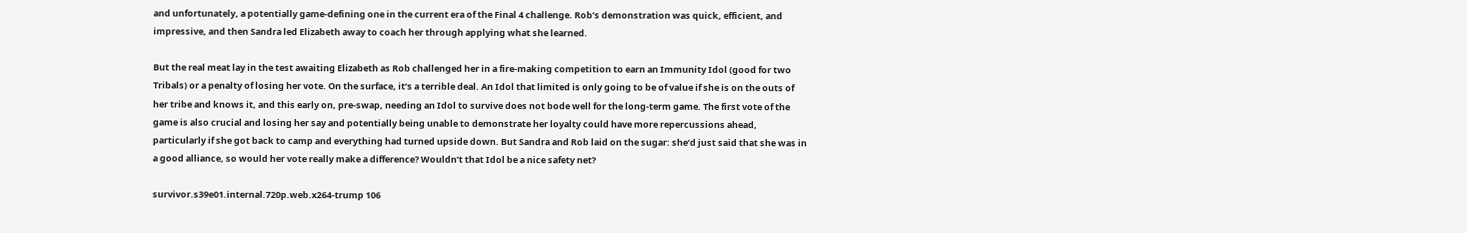and unfortunately, a potentially game-defining one in the current era of the Final 4 challenge. Rob’s demonstration was quick, efficient, and impressive, and then Sandra led Elizabeth away to coach her through applying what she learned.

But the real meat lay in the test awaiting Elizabeth as Rob challenged her in a fire-making competition to earn an Immunity Idol (good for two Tribals) or a penalty of losing her vote. On the surface, it’s a terrible deal. An Idol that limited is only going to be of value if she is on the outs of her tribe and knows it, and this early on, pre-swap, needing an Idol to survive does not bode well for the long-term game. The first vote of the game is also crucial and losing her say and potentially being unable to demonstrate her loyalty could have more repercussions ahead, particularly if she got back to camp and everything had turned upside down. But Sandra and Rob laid on the sugar: she’d just said that she was in a good alliance, so would her vote really make a difference? Wouldn’t that Idol be a nice safety net?

survivor.s39e01.internal.720p.web.x264-trump 106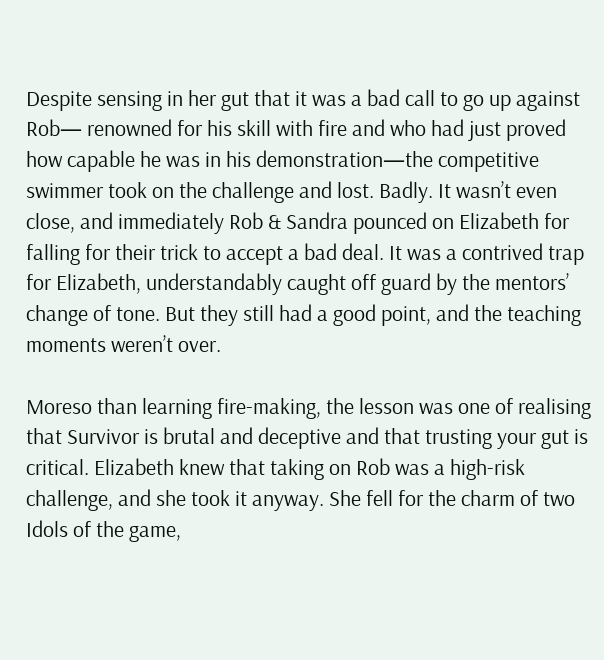Despite sensing in her gut that it was a bad call to go up against Rob— renowned for his skill with fire and who had just proved how capable he was in his demonstration—the competitive swimmer took on the challenge and lost. Badly. It wasn’t even close, and immediately Rob & Sandra pounced on Elizabeth for falling for their trick to accept a bad deal. It was a contrived trap for Elizabeth, understandably caught off guard by the mentors’ change of tone. But they still had a good point, and the teaching moments weren’t over.

Moreso than learning fire-making, the lesson was one of realising that Survivor is brutal and deceptive and that trusting your gut is critical. Elizabeth knew that taking on Rob was a high-risk challenge, and she took it anyway. She fell for the charm of two Idols of the game,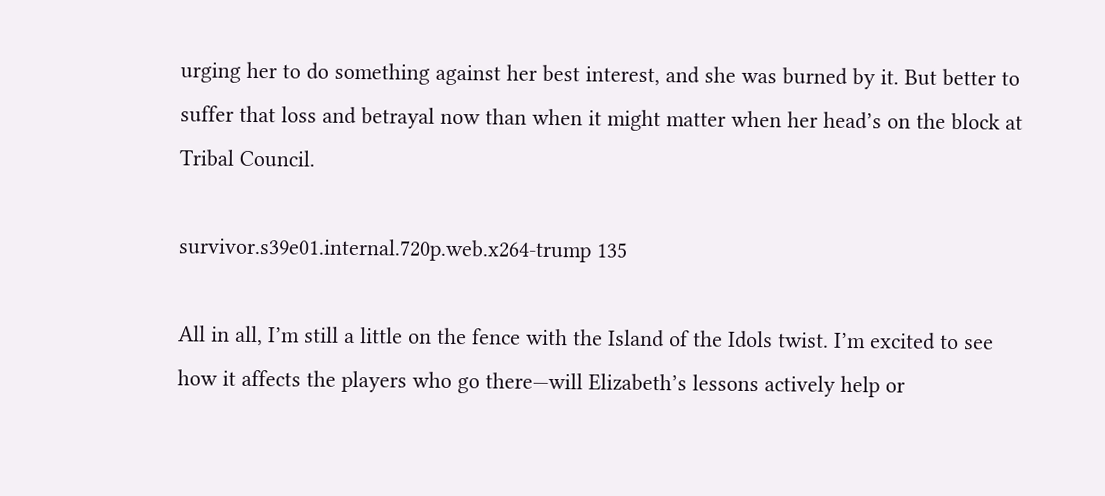urging her to do something against her best interest, and she was burned by it. But better to suffer that loss and betrayal now than when it might matter when her head’s on the block at Tribal Council.

survivor.s39e01.internal.720p.web.x264-trump 135

All in all, I’m still a little on the fence with the Island of the Idols twist. I’m excited to see how it affects the players who go there—will Elizabeth’s lessons actively help or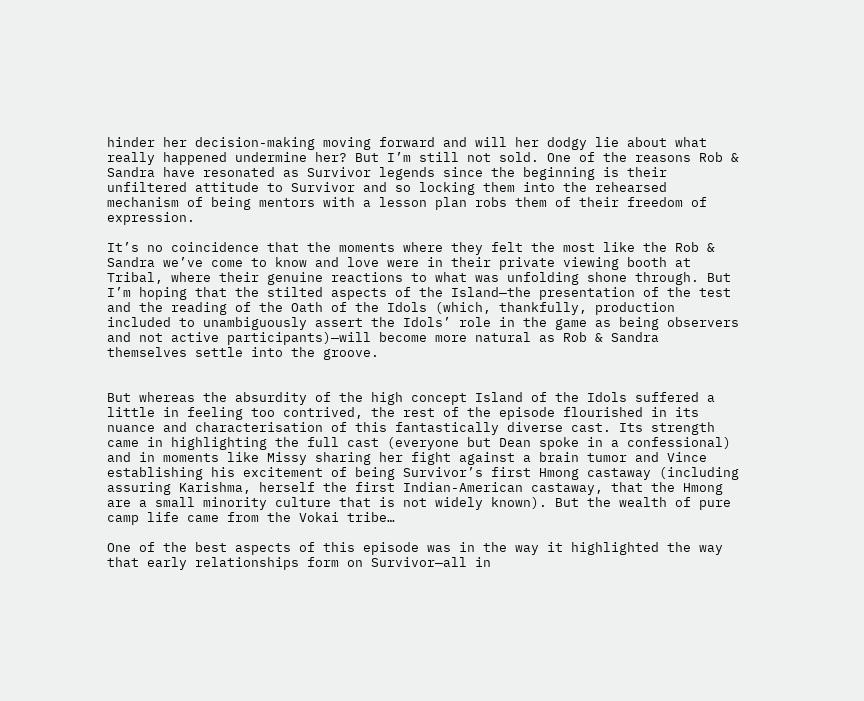hinder her decision-making moving forward and will her dodgy lie about what really happened undermine her? But I’m still not sold. One of the reasons Rob & Sandra have resonated as Survivor legends since the beginning is their unfiltered attitude to Survivor and so locking them into the rehearsed mechanism of being mentors with a lesson plan robs them of their freedom of expression.

It’s no coincidence that the moments where they felt the most like the Rob & Sandra we’ve come to know and love were in their private viewing booth at Tribal, where their genuine reactions to what was unfolding shone through. But I’m hoping that the stilted aspects of the Island—the presentation of the test and the reading of the Oath of the Idols (which, thankfully, production included to unambiguously assert the Idols’ role in the game as being observers and not active participants)—will become more natural as Rob & Sandra themselves settle into the groove.


But whereas the absurdity of the high concept Island of the Idols suffered a little in feeling too contrived, the rest of the episode flourished in its nuance and characterisation of this fantastically diverse cast. Its strength came in highlighting the full cast (everyone but Dean spoke in a confessional) and in moments like Missy sharing her fight against a brain tumor and Vince establishing his excitement of being Survivor’s first Hmong castaway (including assuring Karishma, herself the first Indian-American castaway, that the Hmong are a small minority culture that is not widely known). But the wealth of pure camp life came from the Vokai tribe…

One of the best aspects of this episode was in the way it highlighted the way that early relationships form on Survivor—all in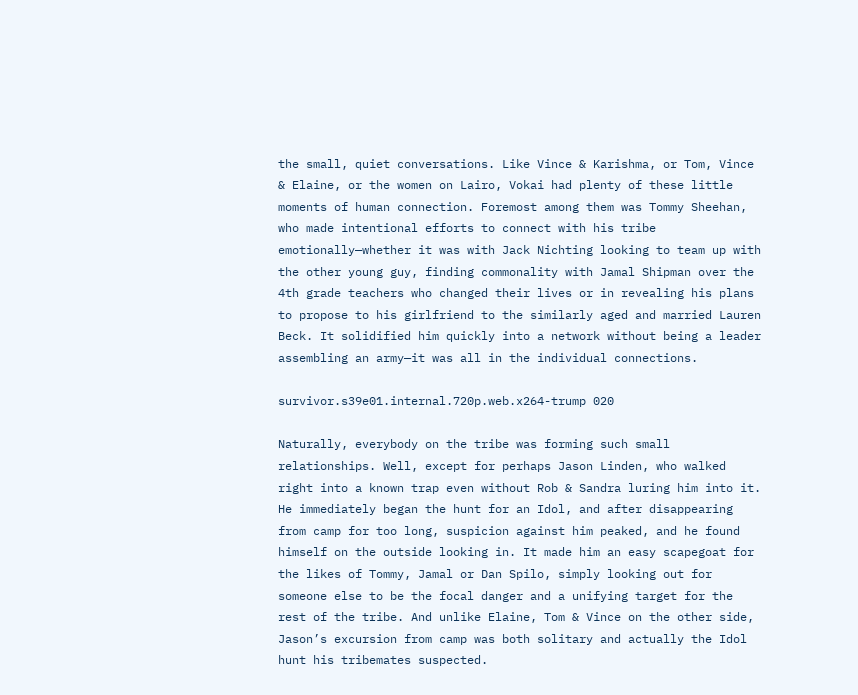the small, quiet conversations. Like Vince & Karishma, or Tom, Vince & Elaine, or the women on Lairo, Vokai had plenty of these little moments of human connection. Foremost among them was Tommy Sheehan, who made intentional efforts to connect with his tribe emotionally—whether it was with Jack Nichting looking to team up with the other young guy, finding commonality with Jamal Shipman over the 4th grade teachers who changed their lives or in revealing his plans to propose to his girlfriend to the similarly aged and married Lauren Beck. It solidified him quickly into a network without being a leader assembling an army—it was all in the individual connections.

survivor.s39e01.internal.720p.web.x264-trump 020

Naturally, everybody on the tribe was forming such small relationships. Well, except for perhaps Jason Linden, who walked right into a known trap even without Rob & Sandra luring him into it. He immediately began the hunt for an Idol, and after disappearing from camp for too long, suspicion against him peaked, and he found himself on the outside looking in. It made him an easy scapegoat for the likes of Tommy, Jamal or Dan Spilo, simply looking out for someone else to be the focal danger and a unifying target for the rest of the tribe. And unlike Elaine, Tom & Vince on the other side, Jason’s excursion from camp was both solitary and actually the Idol hunt his tribemates suspected.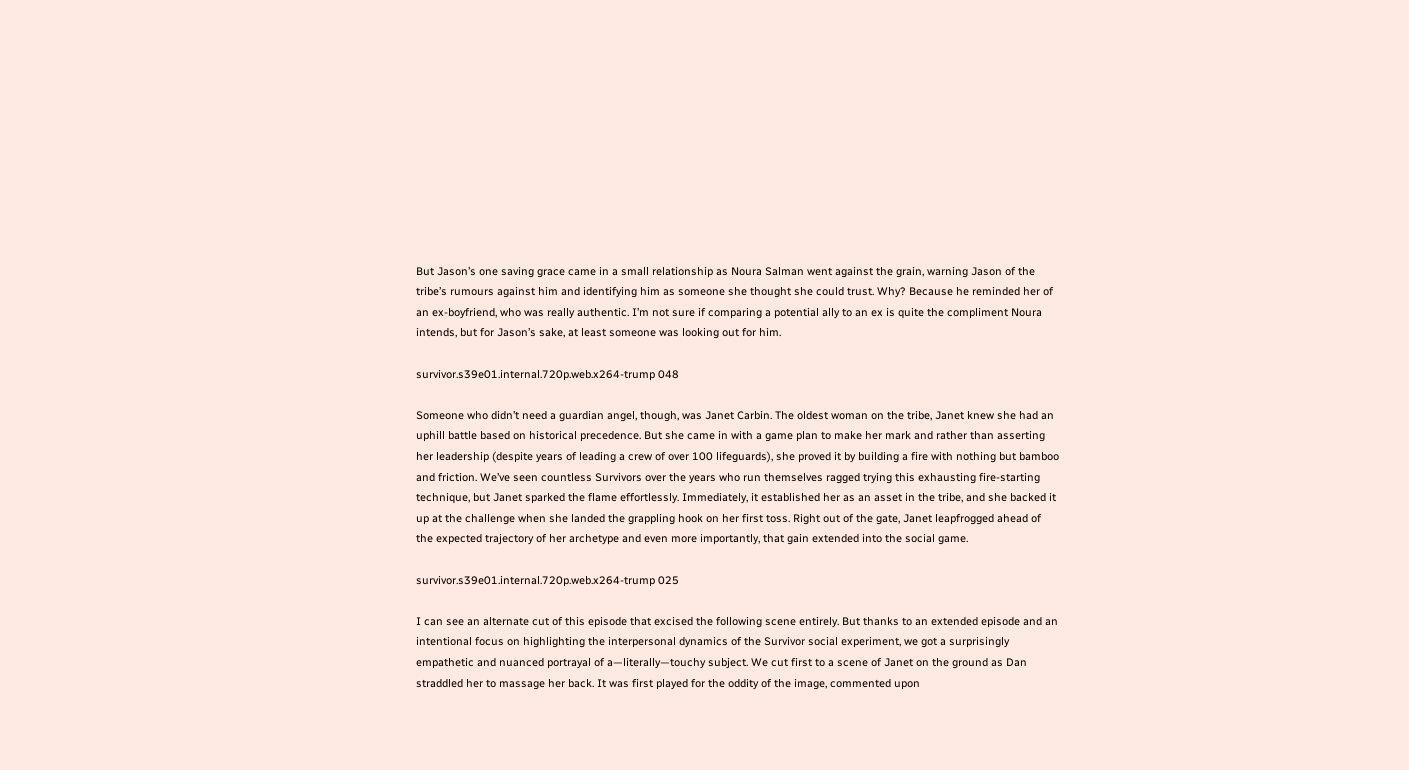But Jason’s one saving grace came in a small relationship as Noura Salman went against the grain, warning Jason of the tribe’s rumours against him and identifying him as someone she thought she could trust. Why? Because he reminded her of an ex-boyfriend, who was really authentic. I’m not sure if comparing a potential ally to an ex is quite the compliment Noura intends, but for Jason’s sake, at least someone was looking out for him.

survivor.s39e01.internal.720p.web.x264-trump 048

Someone who didn’t need a guardian angel, though, was Janet Carbin. The oldest woman on the tribe, Janet knew she had an uphill battle based on historical precedence. But she came in with a game plan to make her mark and rather than asserting her leadership (despite years of leading a crew of over 100 lifeguards), she proved it by building a fire with nothing but bamboo and friction. We’ve seen countless Survivors over the years who run themselves ragged trying this exhausting fire-starting technique, but Janet sparked the flame effortlessly. Immediately, it established her as an asset in the tribe, and she backed it up at the challenge when she landed the grappling hook on her first toss. Right out of the gate, Janet leapfrogged ahead of the expected trajectory of her archetype and even more importantly, that gain extended into the social game.

survivor.s39e01.internal.720p.web.x264-trump 025

I can see an alternate cut of this episode that excised the following scene entirely. But thanks to an extended episode and an intentional focus on highlighting the interpersonal dynamics of the Survivor social experiment, we got a surprisingly empathetic and nuanced portrayal of a—literally—touchy subject. We cut first to a scene of Janet on the ground as Dan straddled her to massage her back. It was first played for the oddity of the image, commented upon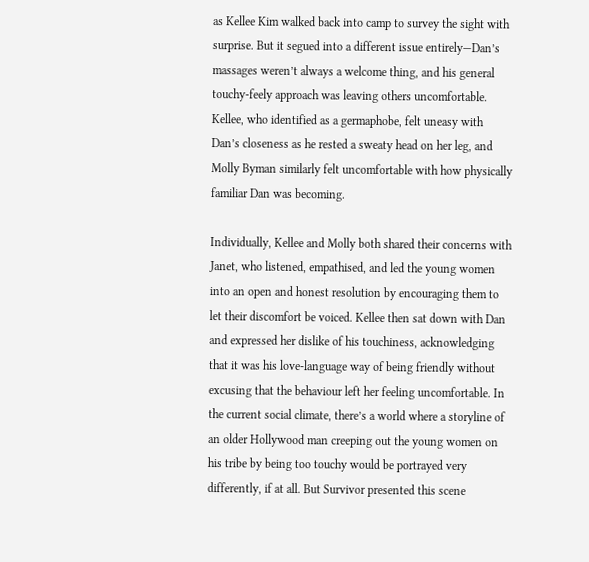as Kellee Kim walked back into camp to survey the sight with surprise. But it segued into a different issue entirely—Dan’s massages weren’t always a welcome thing, and his general touchy-feely approach was leaving others uncomfortable. Kellee, who identified as a germaphobe, felt uneasy with Dan’s closeness as he rested a sweaty head on her leg, and Molly Byman similarly felt uncomfortable with how physically familiar Dan was becoming.

Individually, Kellee and Molly both shared their concerns with Janet, who listened, empathised, and led the young women into an open and honest resolution by encouraging them to let their discomfort be voiced. Kellee then sat down with Dan and expressed her dislike of his touchiness, acknowledging that it was his love-language way of being friendly without excusing that the behaviour left her feeling uncomfortable. In the current social climate, there’s a world where a storyline of an older Hollywood man creeping out the young women on his tribe by being too touchy would be portrayed very differently, if at all. But Survivor presented this scene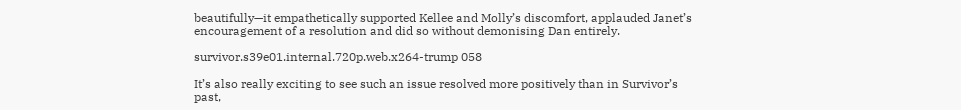beautifully—it empathetically supported Kellee and Molly’s discomfort, applauded Janet’s encouragement of a resolution and did so without demonising Dan entirely.

survivor.s39e01.internal.720p.web.x264-trump 058

It’s also really exciting to see such an issue resolved more positively than in Survivor’s past,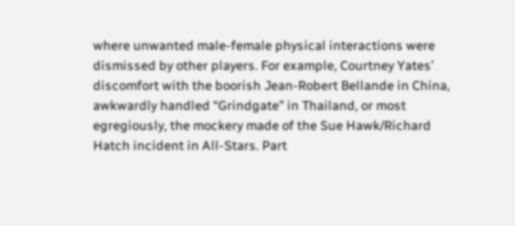where unwanted male-female physical interactions were dismissed by other players. For example, Courtney Yates’ discomfort with the boorish Jean-Robert Bellande in China, awkwardly handled “Grindgate” in Thailand, or most egregiously, the mockery made of the Sue Hawk/Richard Hatch incident in All-Stars. Part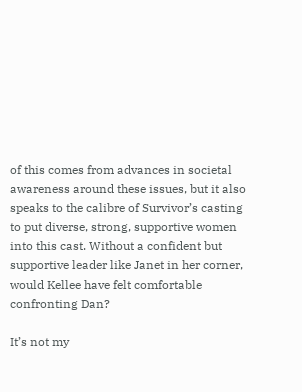of this comes from advances in societal awareness around these issues, but it also speaks to the calibre of Survivor’s casting to put diverse, strong, supportive women into this cast. Without a confident but supportive leader like Janet in her corner, would Kellee have felt comfortable confronting Dan?

It’s not my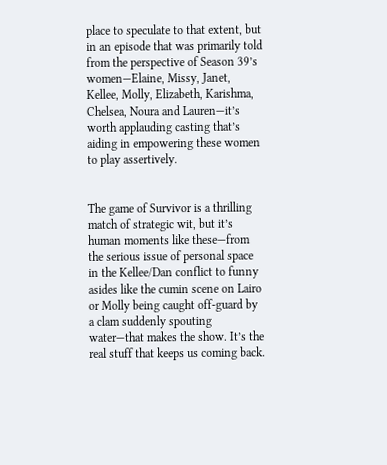place to speculate to that extent, but in an episode that was primarily told from the perspective of Season 39’s women—Elaine, Missy, Janet, Kellee, Molly, Elizabeth, Karishma, Chelsea, Noura and Lauren—it’s worth applauding casting that’s aiding in empowering these women to play assertively.


The game of Survivor is a thrilling match of strategic wit, but it’s human moments like these—from the serious issue of personal space in the Kellee/Dan conflict to funny asides like the cumin scene on Lairo or Molly being caught off-guard by a clam suddenly spouting water—that makes the show. It’s the real stuff that keeps us coming back.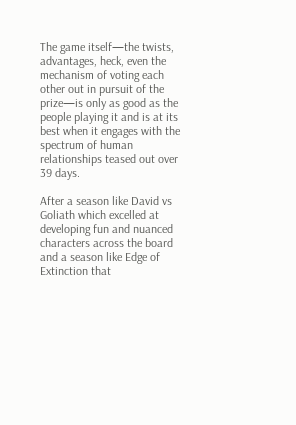The game itself—the twists, advantages, heck, even the mechanism of voting each other out in pursuit of the prize—is only as good as the people playing it and is at its best when it engages with the spectrum of human relationships teased out over 39 days.

After a season like David vs Goliath which excelled at developing fun and nuanced characters across the board and a season like Edge of Extinction that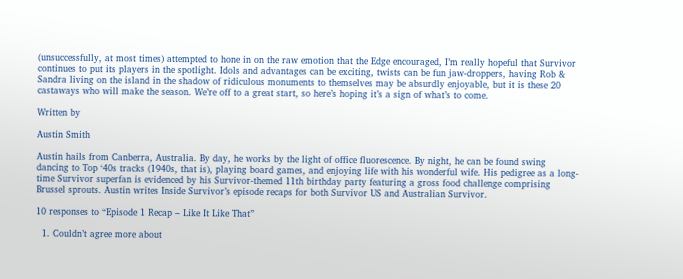(unsuccessfully, at most times) attempted to hone in on the raw emotion that the Edge encouraged, I’m really hopeful that Survivor continues to put its players in the spotlight. Idols and advantages can be exciting, twists can be fun jaw-droppers, having Rob & Sandra living on the island in the shadow of ridiculous monuments to themselves may be absurdly enjoyable, but it is these 20 castaways who will make the season. We’re off to a great start, so here’s hoping it’s a sign of what’s to come.

Written by

Austin Smith

Austin hails from Canberra, Australia. By day, he works by the light of office fluorescence. By night, he can be found swing dancing to Top ‘40s tracks (1940s, that is), playing board games, and enjoying life with his wonderful wife. His pedigree as a long-time Survivor superfan is evidenced by his Survivor-themed 11th birthday party featuring a gross food challenge comprising Brussel sprouts. Austin writes Inside Survivor’s episode recaps for both Survivor US and Australian Survivor.

10 responses to “Episode 1 Recap – Like It Like That”

  1. Couldn’t agree more about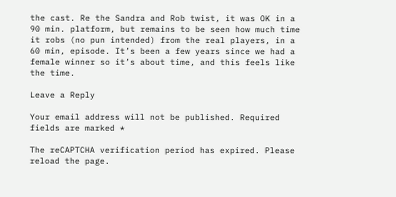the cast. Re the Sandra and Rob twist, it was OK in a 90 min. platform, but remains to be seen how much time it robs (no pun intended) from the real players, in a 60 min, episode. It’s been a few years since we had a female winner so it’s about time, and this feels like the time.

Leave a Reply

Your email address will not be published. Required fields are marked *

The reCAPTCHA verification period has expired. Please reload the page.